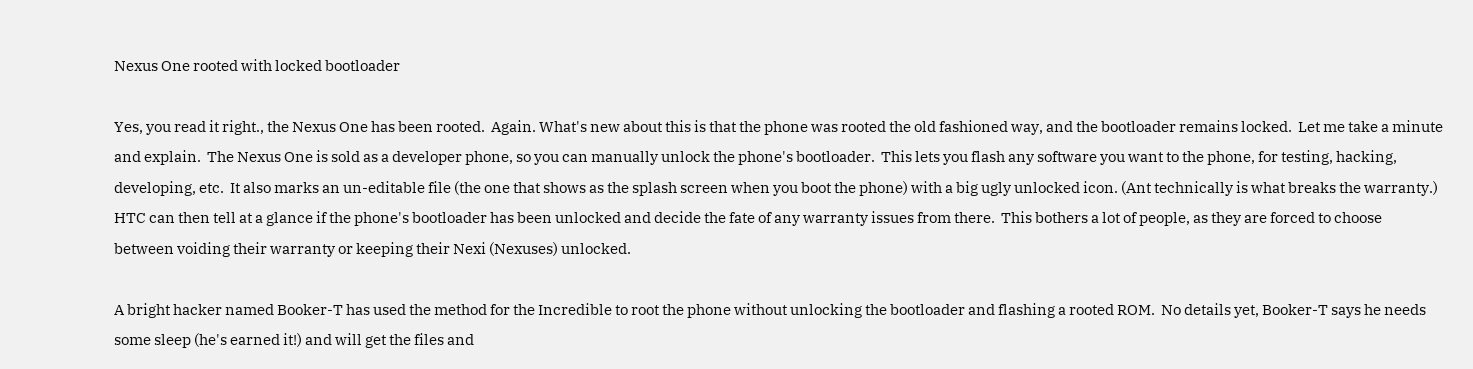Nexus One rooted with locked bootloader

Yes, you read it right., the Nexus One has been rooted.  Again. What's new about this is that the phone was rooted the old fashioned way, and the bootloader remains locked.  Let me take a minute and explain.  The Nexus One is sold as a developer phone, so you can manually unlock the phone's bootloader.  This lets you flash any software you want to the phone, for testing, hacking, developing, etc.  It also marks an un-editable file (the one that shows as the splash screen when you boot the phone) with a big ugly unlocked icon. (Ant technically is what breaks the warranty.)   HTC can then tell at a glance if the phone's bootloader has been unlocked and decide the fate of any warranty issues from there.  This bothers a lot of people, as they are forced to choose between voiding their warranty or keeping their Nexi (Nexuses) unlocked.

A bright hacker named Booker-T has used the method for the Incredible to root the phone without unlocking the bootloader and flashing a rooted ROM.  No details yet, Booker-T says he needs some sleep (he's earned it!) and will get the files and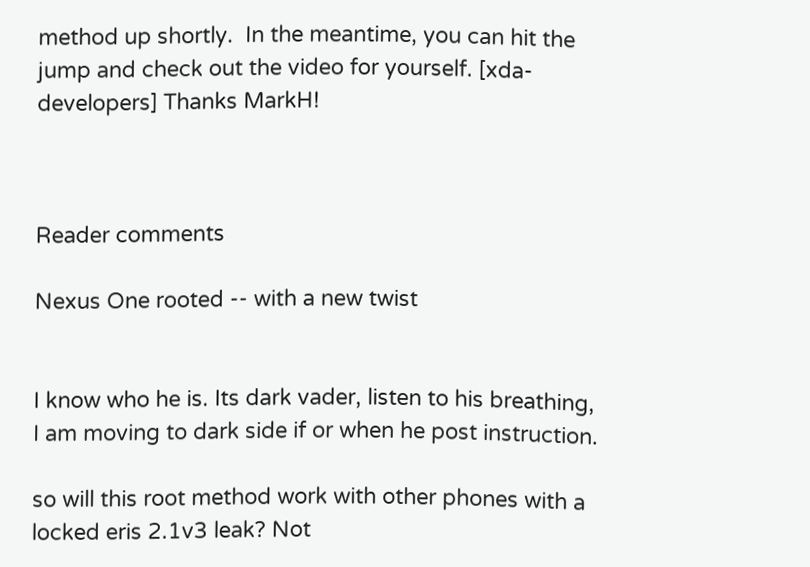method up shortly.  In the meantime, you can hit the jump and check out the video for yourself. [xda-developers] Thanks MarkH!



Reader comments

Nexus One rooted -- with a new twist


I know who he is. Its dark vader, listen to his breathing, I am moving to dark side if or when he post instruction.

so will this root method work with other phones with a locked eris 2.1v3 leak? Not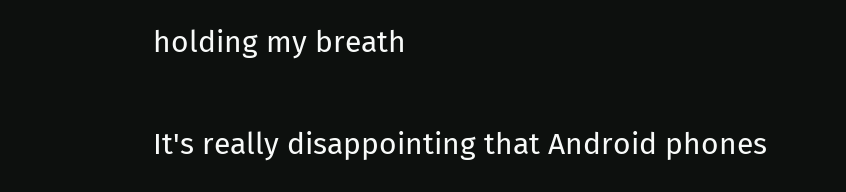holding my breath

It's really disappointing that Android phones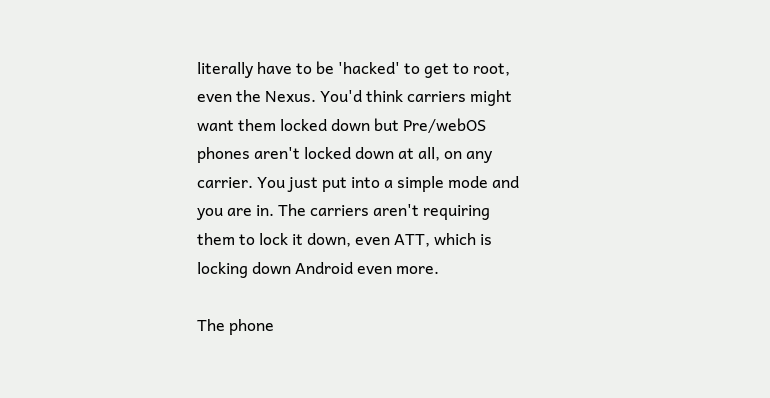literally have to be 'hacked' to get to root, even the Nexus. You'd think carriers might want them locked down but Pre/webOS phones aren't locked down at all, on any carrier. You just put into a simple mode and you are in. The carriers aren't requiring them to lock it down, even ATT, which is locking down Android even more.

The phone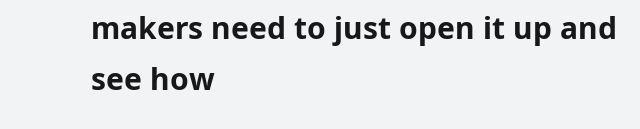makers need to just open it up and see how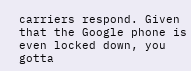carriers respond. Given that the Google phone is even locked down, you gotta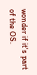wonder if it's part of the OS.